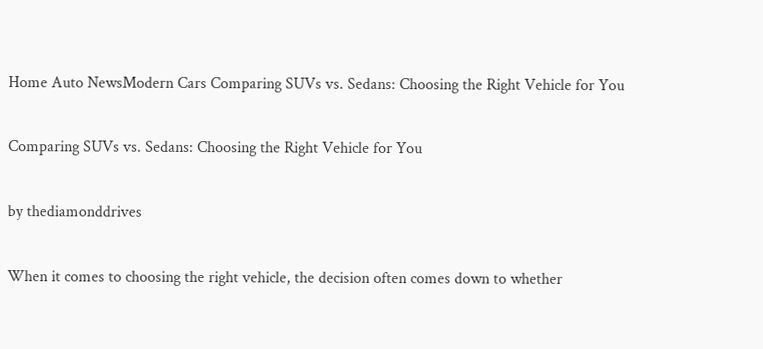Home Auto NewsModern Cars Comparing SUVs vs. Sedans: Choosing the Right Vehicle for You

Comparing SUVs vs. Sedans: Choosing the Right Vehicle for You

by thediamonddrives

When it comes to choosing the right vehicle, the decision often comes down to whether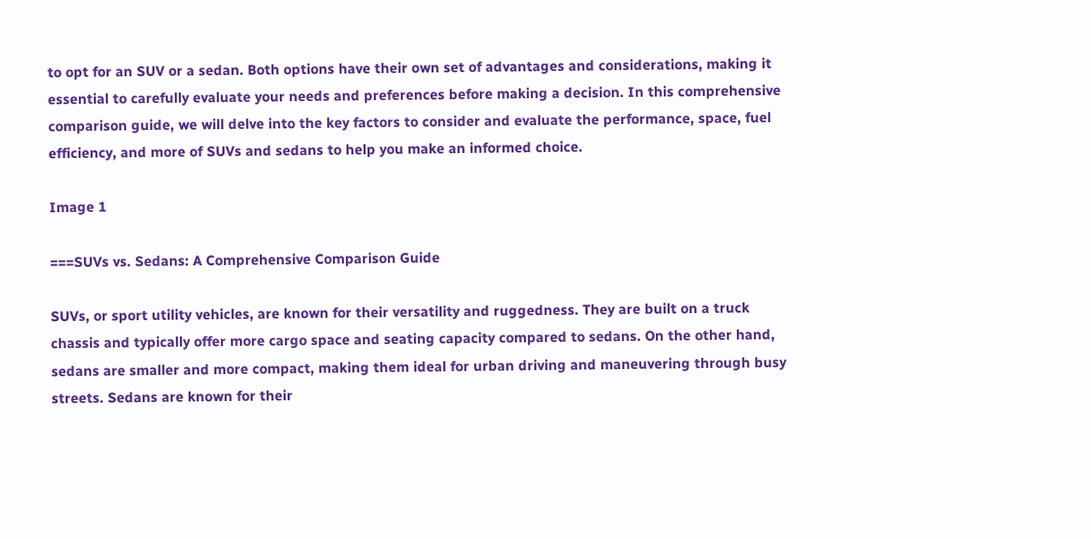to opt for an SUV or a sedan. Both options have their own set of advantages and considerations, making it essential to carefully evaluate your needs and preferences before making a decision. In this comprehensive comparison guide, we will delve into the key factors to consider and evaluate the performance, space, fuel efficiency, and more of SUVs and sedans to help you make an informed choice.

Image 1

===SUVs vs. Sedans: A Comprehensive Comparison Guide

SUVs, or sport utility vehicles, are known for their versatility and ruggedness. They are built on a truck chassis and typically offer more cargo space and seating capacity compared to sedans. On the other hand, sedans are smaller and more compact, making them ideal for urban driving and maneuvering through busy streets. Sedans are known for their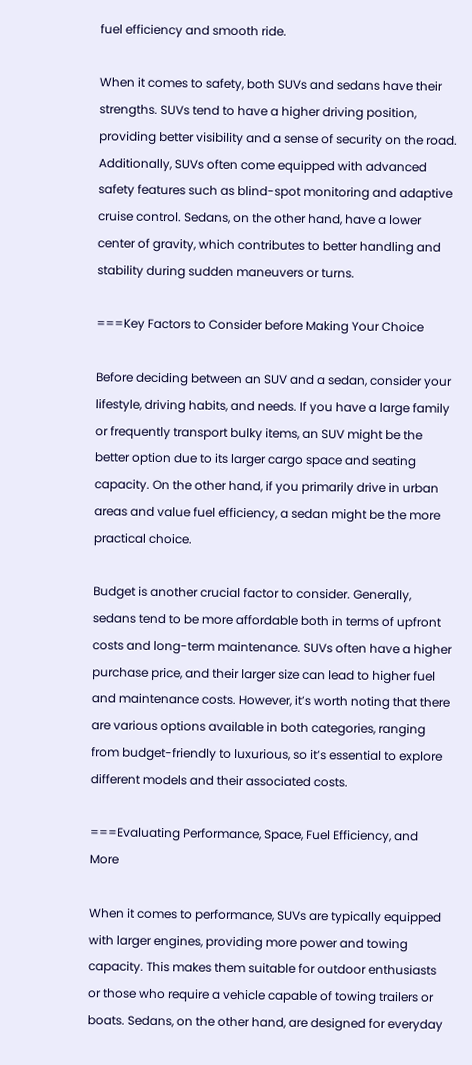fuel efficiency and smooth ride.

When it comes to safety, both SUVs and sedans have their strengths. SUVs tend to have a higher driving position, providing better visibility and a sense of security on the road. Additionally, SUVs often come equipped with advanced safety features such as blind-spot monitoring and adaptive cruise control. Sedans, on the other hand, have a lower center of gravity, which contributes to better handling and stability during sudden maneuvers or turns.

===Key Factors to Consider before Making Your Choice

Before deciding between an SUV and a sedan, consider your lifestyle, driving habits, and needs. If you have a large family or frequently transport bulky items, an SUV might be the better option due to its larger cargo space and seating capacity. On the other hand, if you primarily drive in urban areas and value fuel efficiency, a sedan might be the more practical choice.

Budget is another crucial factor to consider. Generally, sedans tend to be more affordable both in terms of upfront costs and long-term maintenance. SUVs often have a higher purchase price, and their larger size can lead to higher fuel and maintenance costs. However, it’s worth noting that there are various options available in both categories, ranging from budget-friendly to luxurious, so it’s essential to explore different models and their associated costs.

===Evaluating Performance, Space, Fuel Efficiency, and More

When it comes to performance, SUVs are typically equipped with larger engines, providing more power and towing capacity. This makes them suitable for outdoor enthusiasts or those who require a vehicle capable of towing trailers or boats. Sedans, on the other hand, are designed for everyday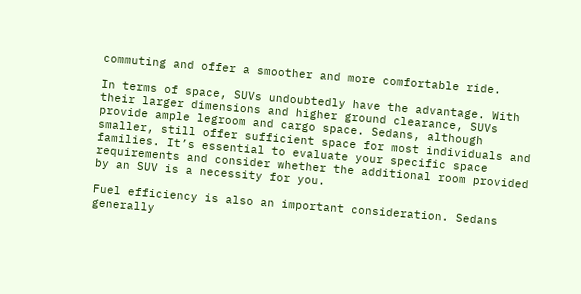commuting and offer a smoother and more comfortable ride.

In terms of space, SUVs undoubtedly have the advantage. With their larger dimensions and higher ground clearance, SUVs provide ample legroom and cargo space. Sedans, although smaller, still offer sufficient space for most individuals and families. It’s essential to evaluate your specific space requirements and consider whether the additional room provided by an SUV is a necessity for you.

Fuel efficiency is also an important consideration. Sedans generally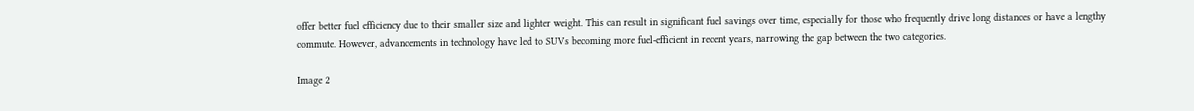offer better fuel efficiency due to their smaller size and lighter weight. This can result in significant fuel savings over time, especially for those who frequently drive long distances or have a lengthy commute. However, advancements in technology have led to SUVs becoming more fuel-efficient in recent years, narrowing the gap between the two categories.

Image 2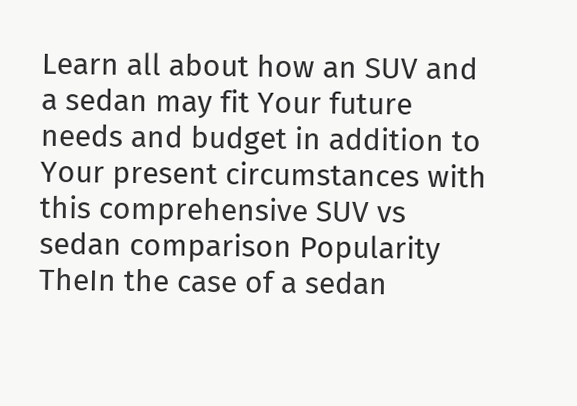Learn all about how an SUV and a sedan may fit Your future needs and budget in addition to Your present circumstances with this comprehensive SUV vs sedan comparison Popularity TheIn the case of a sedan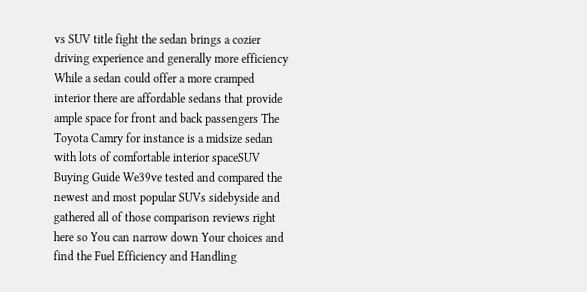vs SUV title fight the sedan brings a cozier driving experience and generally more efficiency While a sedan could offer a more cramped interior there are affordable sedans that provide ample space for front and back passengers The Toyota Camry for instance is a midsize sedan with lots of comfortable interior spaceSUV Buying Guide We39ve tested and compared the newest and most popular SUVs sidebyside and gathered all of those comparison reviews right here so You can narrow down Your choices and find the Fuel Efficiency and Handling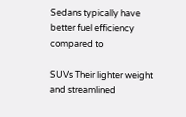Sedans typically have better fuel efficiency compared to

SUVs Their lighter weight and streamlined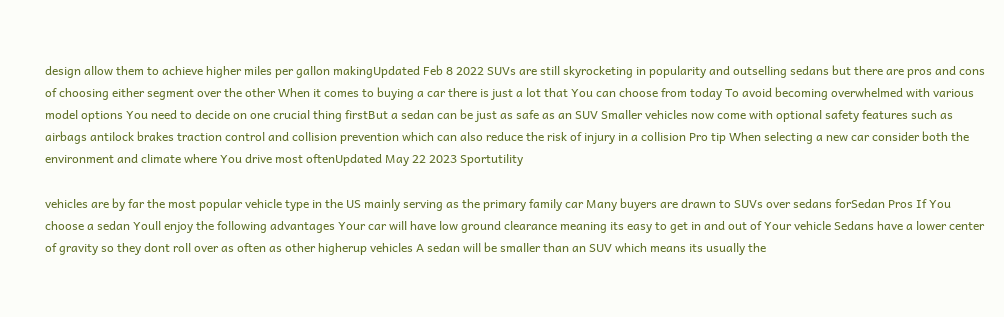design allow them to achieve higher miles per gallon makingUpdated Feb 8 2022 SUVs are still skyrocketing in popularity and outselling sedans but there are pros and cons of choosing either segment over the other When it comes to buying a car there is just a lot that You can choose from today To avoid becoming overwhelmed with various model options You need to decide on one crucial thing firstBut a sedan can be just as safe as an SUV Smaller vehicles now come with optional safety features such as airbags antilock brakes traction control and collision prevention which can also reduce the risk of injury in a collision Pro tip When selecting a new car consider both the environment and climate where You drive most oftenUpdated May 22 2023 Sportutility

vehicles are by far the most popular vehicle type in the US mainly serving as the primary family car Many buyers are drawn to SUVs over sedans forSedan Pros If You choose a sedan Youll enjoy the following advantages Your car will have low ground clearance meaning its easy to get in and out of Your vehicle Sedans have a lower center of gravity so they dont roll over as often as other higherup vehicles A sedan will be smaller than an SUV which means its usually the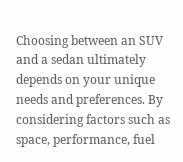Choosing between an SUV and a sedan ultimately depends on your unique needs and preferences. By considering factors such as space, performance, fuel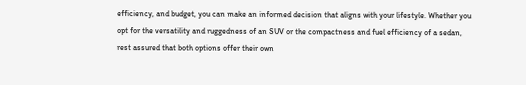efficiency, and budget, you can make an informed decision that aligns with your lifestyle. Whether you opt for the versatility and ruggedness of an SUV or the compactness and fuel efficiency of a sedan, rest assured that both options offer their own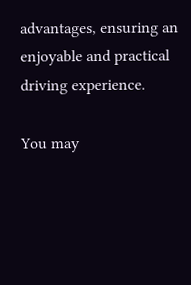advantages, ensuring an enjoyable and practical driving experience.

You may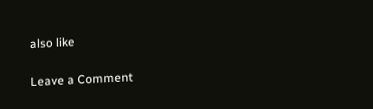also like

Leave a Comment